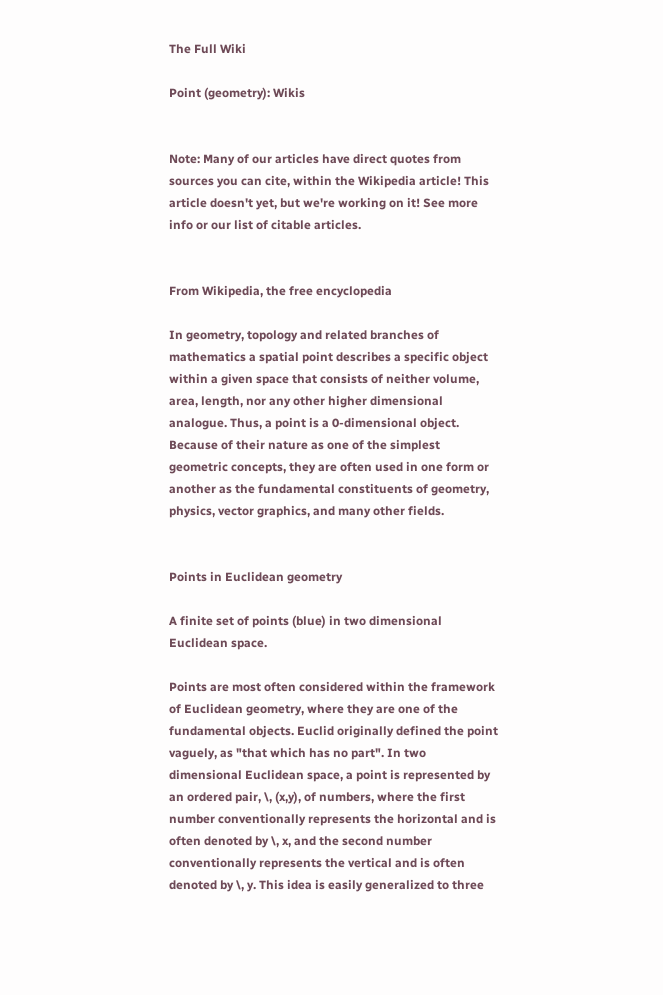The Full Wiki

Point (geometry): Wikis


Note: Many of our articles have direct quotes from sources you can cite, within the Wikipedia article! This article doesn't yet, but we're working on it! See more info or our list of citable articles.


From Wikipedia, the free encyclopedia

In geometry, topology and related branches of mathematics a spatial point describes a specific object within a given space that consists of neither volume, area, length, nor any other higher dimensional analogue. Thus, a point is a 0-dimensional object. Because of their nature as one of the simplest geometric concepts, they are often used in one form or another as the fundamental constituents of geometry, physics, vector graphics, and many other fields.


Points in Euclidean geometry

A finite set of points (blue) in two dimensional Euclidean space.

Points are most often considered within the framework of Euclidean geometry, where they are one of the fundamental objects. Euclid originally defined the point vaguely, as "that which has no part". In two dimensional Euclidean space, a point is represented by an ordered pair, \, (x,y), of numbers, where the first number conventionally represents the horizontal and is often denoted by \, x, and the second number conventionally represents the vertical and is often denoted by \, y. This idea is easily generalized to three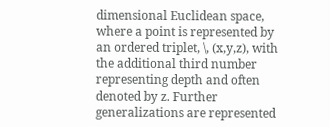dimensional Euclidean space, where a point is represented by an ordered triplet, \, (x,y,z), with the additional third number representing depth and often denoted by z. Further generalizations are represented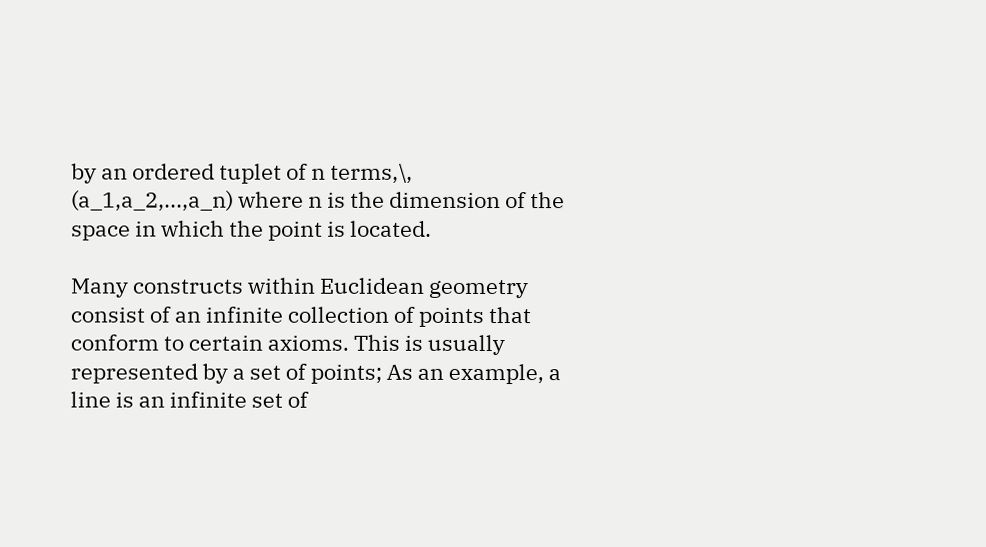by an ordered tuplet of n terms,\, (a_1,a_2,...,a_n) where n is the dimension of the space in which the point is located.

Many constructs within Euclidean geometry consist of an infinite collection of points that conform to certain axioms. This is usually represented by a set of points; As an example, a line is an infinite set of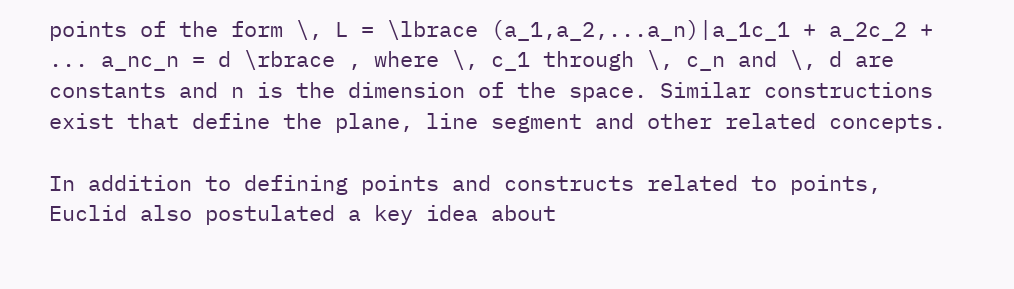points of the form \, L = \lbrace (a_1,a_2,...a_n)|a_1c_1 + a_2c_2 + ... a_nc_n = d \rbrace , where \, c_1 through \, c_n and \, d are constants and n is the dimension of the space. Similar constructions exist that define the plane, line segment and other related concepts.

In addition to defining points and constructs related to points, Euclid also postulated a key idea about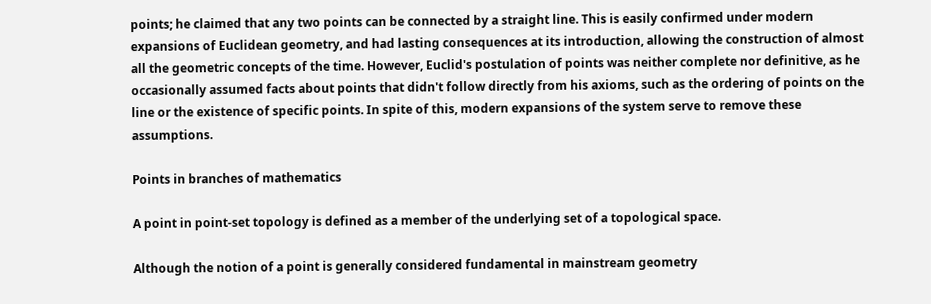points; he claimed that any two points can be connected by a straight line. This is easily confirmed under modern expansions of Euclidean geometry, and had lasting consequences at its introduction, allowing the construction of almost all the geometric concepts of the time. However, Euclid's postulation of points was neither complete nor definitive, as he occasionally assumed facts about points that didn't follow directly from his axioms, such as the ordering of points on the line or the existence of specific points. In spite of this, modern expansions of the system serve to remove these assumptions.

Points in branches of mathematics

A point in point-set topology is defined as a member of the underlying set of a topological space.

Although the notion of a point is generally considered fundamental in mainstream geometry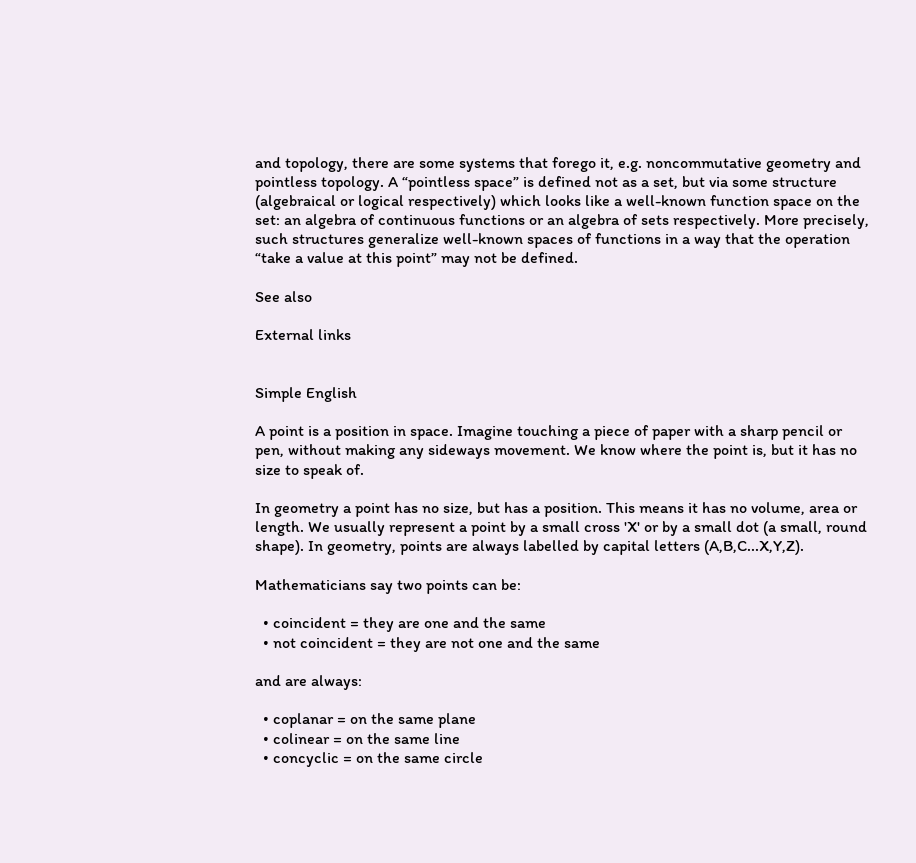and topology, there are some systems that forego it, e.g. noncommutative geometry and pointless topology. A “pointless space” is defined not as a set, but via some structure (algebraical or logical respectively) which looks like a well-known function space on the set: an algebra of continuous functions or an algebra of sets respectively. More precisely, such structures generalize well-known spaces of functions in a way that the operation “take a value at this point” may not be defined.

See also

External links


Simple English

A point is a position in space. Imagine touching a piece of paper with a sharp pencil or pen, without making any sideways movement. We know where the point is, but it has no size to speak of.

In geometry a point has no size, but has a position. This means it has no volume, area or length. We usually represent a point by a small cross 'X' or by a small dot (a small, round shape). In geometry, points are always labelled by capital letters (A,B,C...X,Y,Z).

Mathematicians say two points can be:

  • coincident = they are one and the same
  • not coincident = they are not one and the same

and are always:

  • coplanar = on the same plane
  • colinear = on the same line
  • concyclic = on the same circle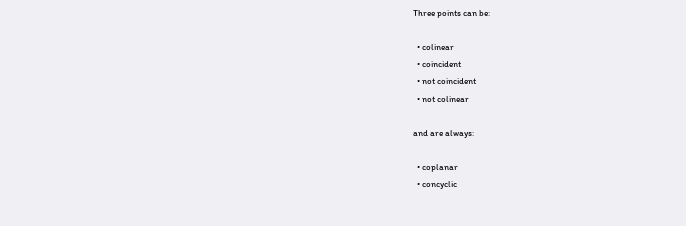Three points can be:

  • colinear
  • coincident
  • not coincident
  • not colinear

and are always:

  • coplanar
  • concyclic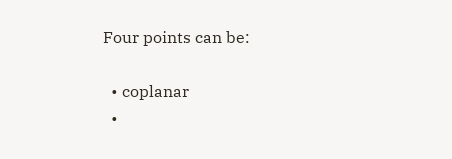Four points can be:

  • coplanar
  •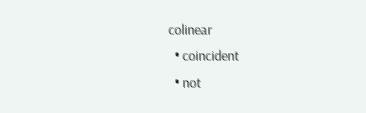colinear
  • coincident
  • not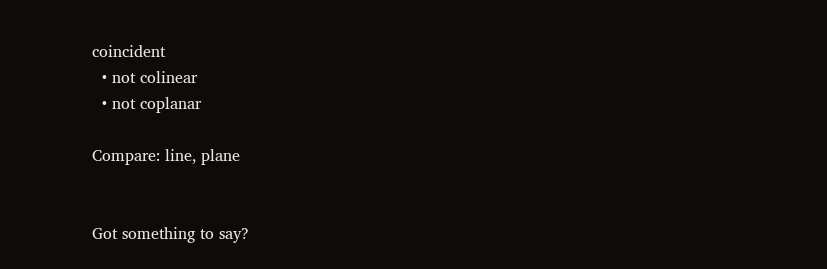coincident
  • not colinear
  • not coplanar

Compare: line, plane


Got something to say?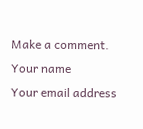Make a comment.
Your name
Your email address